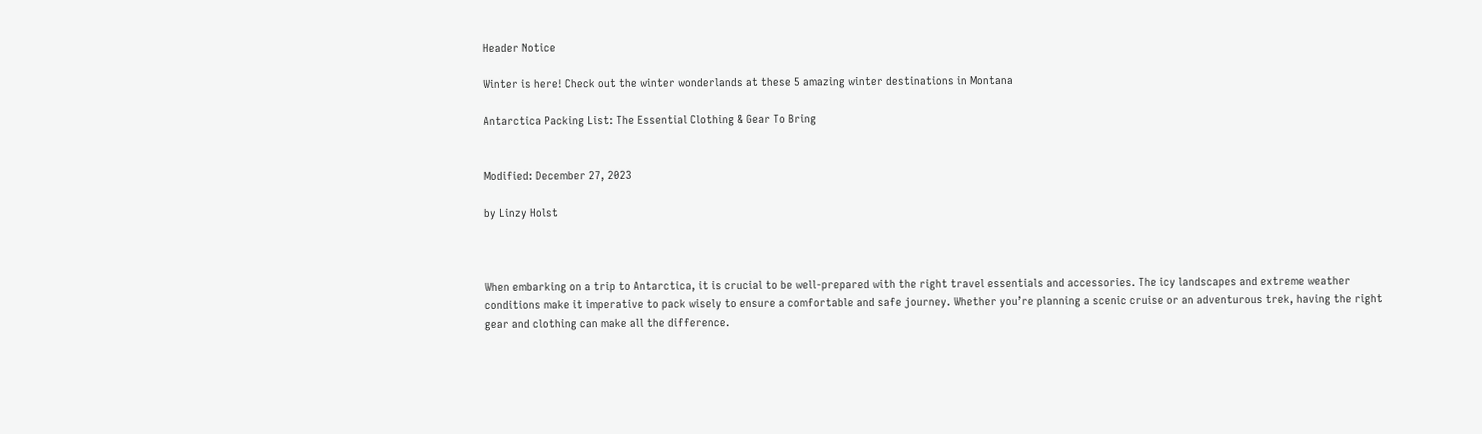Header Notice

Winter is here! Check out the winter wonderlands at these 5 amazing winter destinations in Montana

Antarctica Packing List: The Essential Clothing & Gear To Bring


Modified: December 27, 2023

by Linzy Holst



When embarking on a trip to Antarctica, it is crucial to be well-prepared with the right travel essentials and accessories. The icy landscapes and extreme weather conditions make it imperative to pack wisely to ensure a comfortable and safe journey. Whether you’re planning a scenic cruise or an adventurous trek, having the right gear and clothing can make all the difference.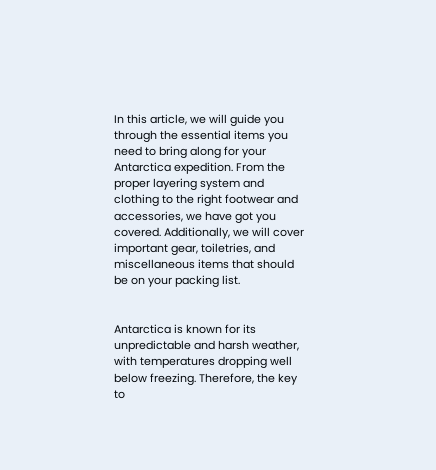In this article, we will guide you through the essential items you need to bring along for your Antarctica expedition. From the proper layering system and clothing to the right footwear and accessories, we have got you covered. Additionally, we will cover important gear, toiletries, and miscellaneous items that should be on your packing list.


Antarctica is known for its unpredictable and harsh weather, with temperatures dropping well below freezing. Therefore, the key to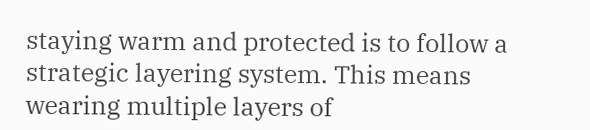staying warm and protected is to follow a strategic layering system. This means wearing multiple layers of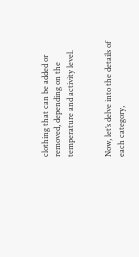clothing that can be added or removed, depending on the temperature and activity level.


Now, let’s delve into the details of each category,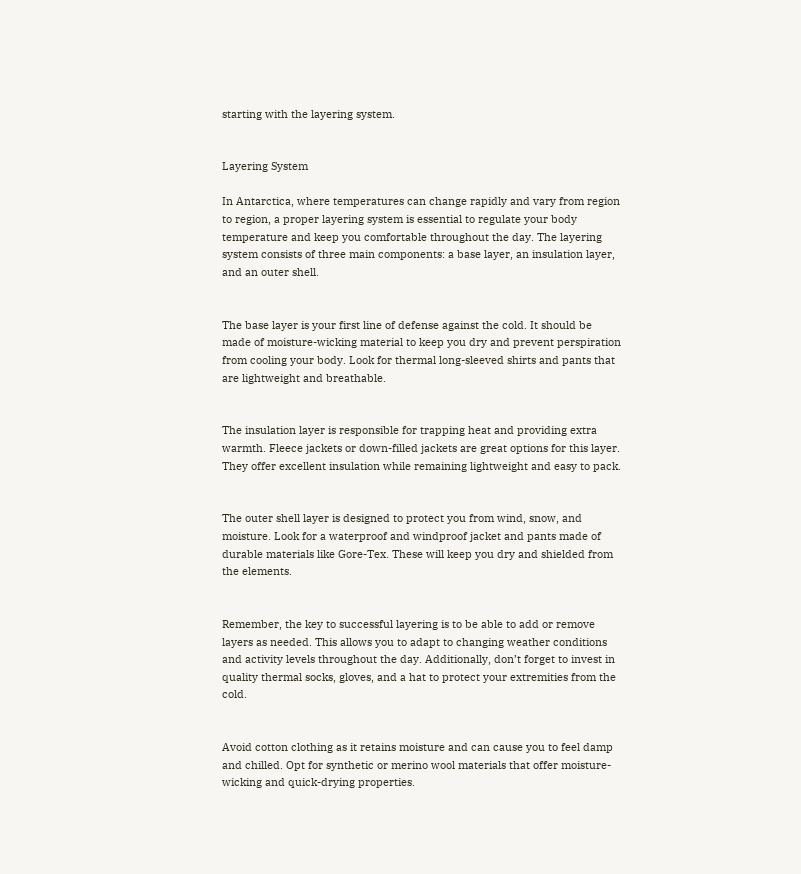starting with the layering system.


Layering System

In Antarctica, where temperatures can change rapidly and vary from region to region, a proper layering system is essential to regulate your body temperature and keep you comfortable throughout the day. The layering system consists of three main components: a base layer, an insulation layer, and an outer shell.


The base layer is your first line of defense against the cold. It should be made of moisture-wicking material to keep you dry and prevent perspiration from cooling your body. Look for thermal long-sleeved shirts and pants that are lightweight and breathable.


The insulation layer is responsible for trapping heat and providing extra warmth. Fleece jackets or down-filled jackets are great options for this layer. They offer excellent insulation while remaining lightweight and easy to pack.


The outer shell layer is designed to protect you from wind, snow, and moisture. Look for a waterproof and windproof jacket and pants made of durable materials like Gore-Tex. These will keep you dry and shielded from the elements.


Remember, the key to successful layering is to be able to add or remove layers as needed. This allows you to adapt to changing weather conditions and activity levels throughout the day. Additionally, don’t forget to invest in quality thermal socks, gloves, and a hat to protect your extremities from the cold.


Avoid cotton clothing as it retains moisture and can cause you to feel damp and chilled. Opt for synthetic or merino wool materials that offer moisture-wicking and quick-drying properties.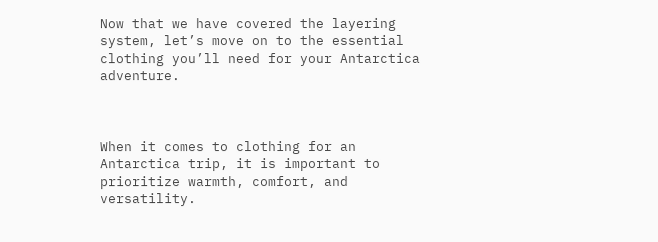Now that we have covered the layering system, let’s move on to the essential clothing you’ll need for your Antarctica adventure.



When it comes to clothing for an Antarctica trip, it is important to prioritize warmth, comfort, and versatility.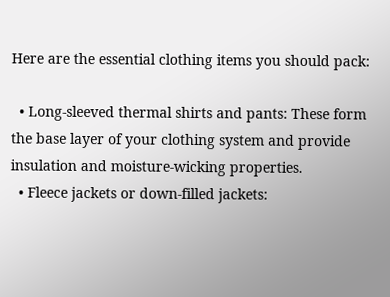Here are the essential clothing items you should pack:

  • Long-sleeved thermal shirts and pants: These form the base layer of your clothing system and provide insulation and moisture-wicking properties.
  • Fleece jackets or down-filled jackets: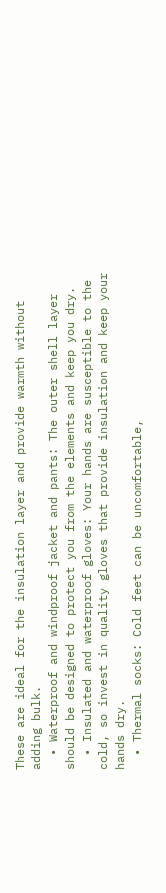These are ideal for the insulation layer and provide warmth without adding bulk.
  • Waterproof and windproof jacket and pants: The outer shell layer should be designed to protect you from the elements and keep you dry.
  • Insulated and waterproof gloves: Your hands are susceptible to the cold, so invest in quality gloves that provide insulation and keep your hands dry.
  • Thermal socks: Cold feet can be uncomfortable,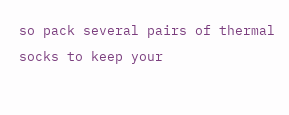so pack several pairs of thermal socks to keep your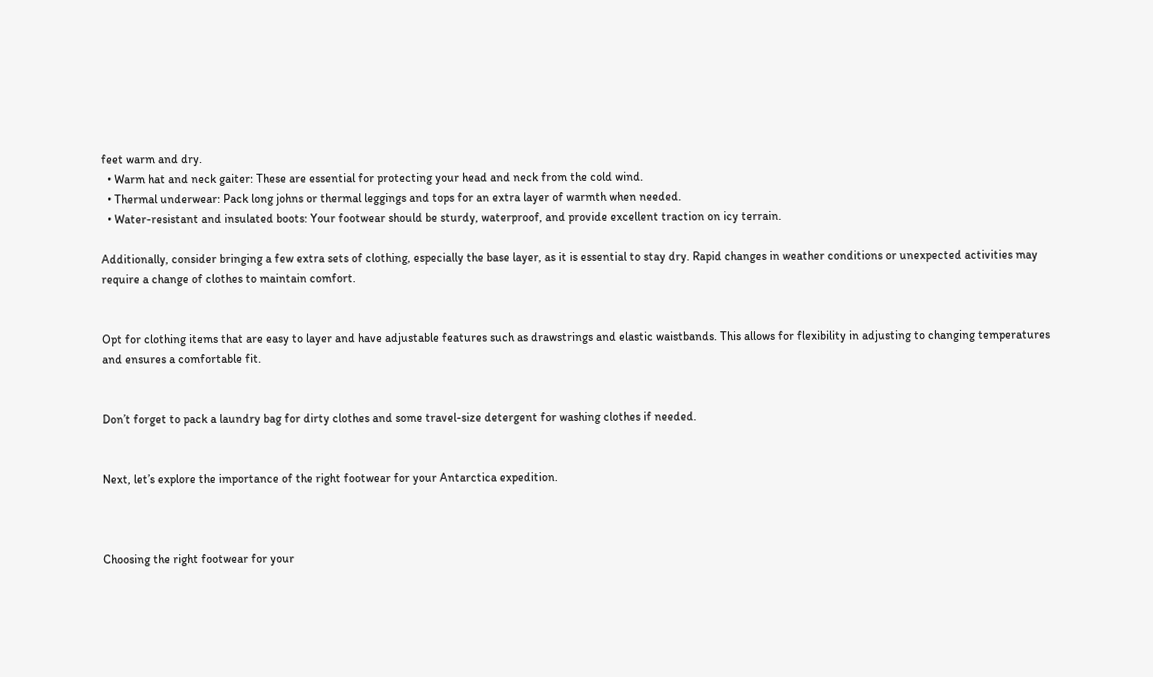feet warm and dry.
  • Warm hat and neck gaiter: These are essential for protecting your head and neck from the cold wind.
  • Thermal underwear: Pack long johns or thermal leggings and tops for an extra layer of warmth when needed.
  • Water-resistant and insulated boots: Your footwear should be sturdy, waterproof, and provide excellent traction on icy terrain.

Additionally, consider bringing a few extra sets of clothing, especially the base layer, as it is essential to stay dry. Rapid changes in weather conditions or unexpected activities may require a change of clothes to maintain comfort.


Opt for clothing items that are easy to layer and have adjustable features such as drawstrings and elastic waistbands. This allows for flexibility in adjusting to changing temperatures and ensures a comfortable fit.


Don’t forget to pack a laundry bag for dirty clothes and some travel-size detergent for washing clothes if needed.


Next, let’s explore the importance of the right footwear for your Antarctica expedition.



Choosing the right footwear for your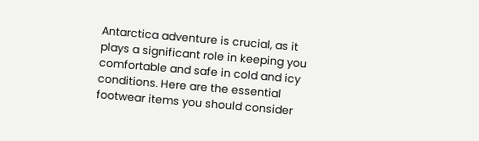Antarctica adventure is crucial, as it plays a significant role in keeping you comfortable and safe in cold and icy conditions. Here are the essential footwear items you should consider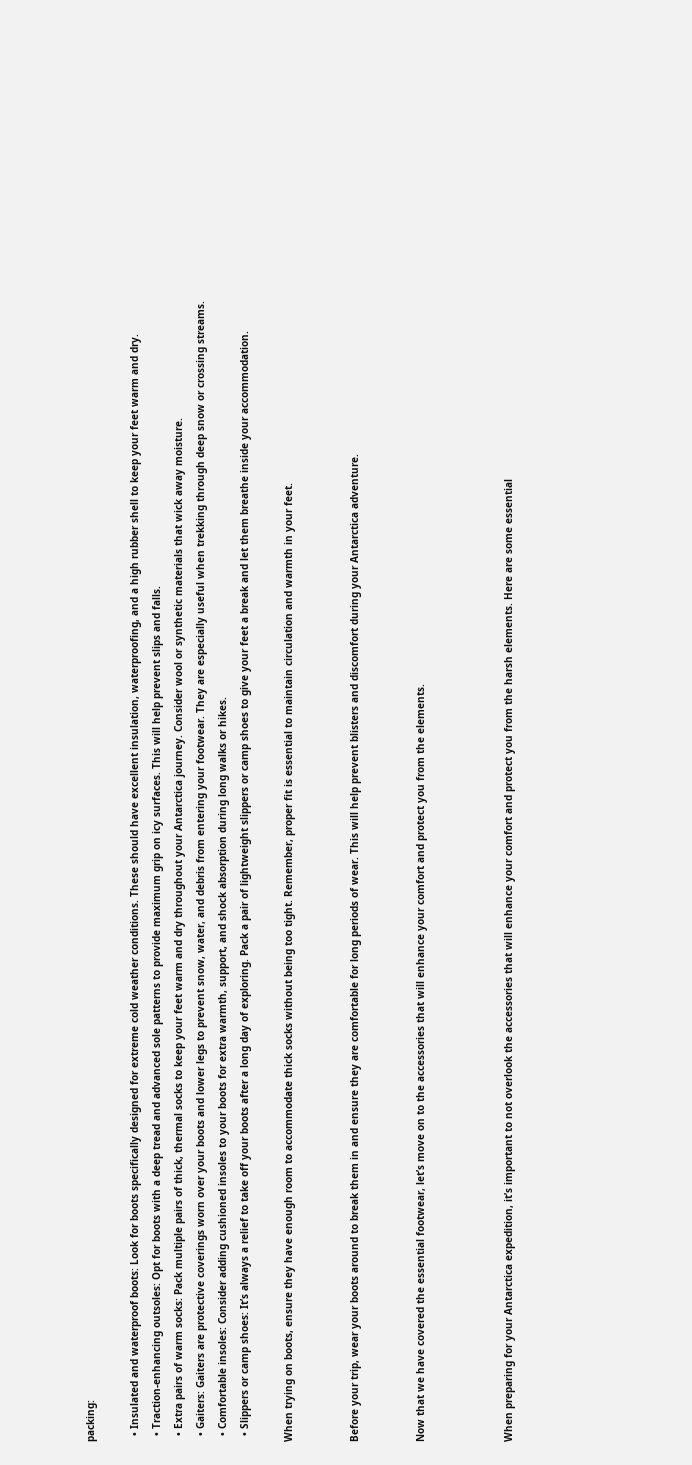packing:

  • Insulated and waterproof boots: Look for boots specifically designed for extreme cold weather conditions. These should have excellent insulation, waterproofing, and a high rubber shell to keep your feet warm and dry.
  • Traction-enhancing outsoles: Opt for boots with a deep tread and advanced sole patterns to provide maximum grip on icy surfaces. This will help prevent slips and falls.
  • Extra pairs of warm socks: Pack multiple pairs of thick, thermal socks to keep your feet warm and dry throughout your Antarctica journey. Consider wool or synthetic materials that wick away moisture.
  • Gaiters: Gaiters are protective coverings worn over your boots and lower legs to prevent snow, water, and debris from entering your footwear. They are especially useful when trekking through deep snow or crossing streams.
  • Comfortable insoles: Consider adding cushioned insoles to your boots for extra warmth, support, and shock absorption during long walks or hikes.
  • Slippers or camp shoes: It’s always a relief to take off your boots after a long day of exploring. Pack a pair of lightweight slippers or camp shoes to give your feet a break and let them breathe inside your accommodation.

When trying on boots, ensure they have enough room to accommodate thick socks without being too tight. Remember, proper fit is essential to maintain circulation and warmth in your feet.


Before your trip, wear your boots around to break them in and ensure they are comfortable for long periods of wear. This will help prevent blisters and discomfort during your Antarctica adventure.


Now that we have covered the essential footwear, let’s move on to the accessories that will enhance your comfort and protect you from the elements.



When preparing for your Antarctica expedition, it’s important to not overlook the accessories that will enhance your comfort and protect you from the harsh elements. Here are some essential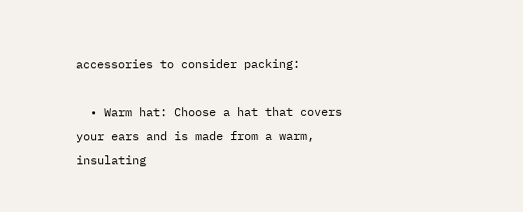accessories to consider packing:

  • Warm hat: Choose a hat that covers your ears and is made from a warm, insulating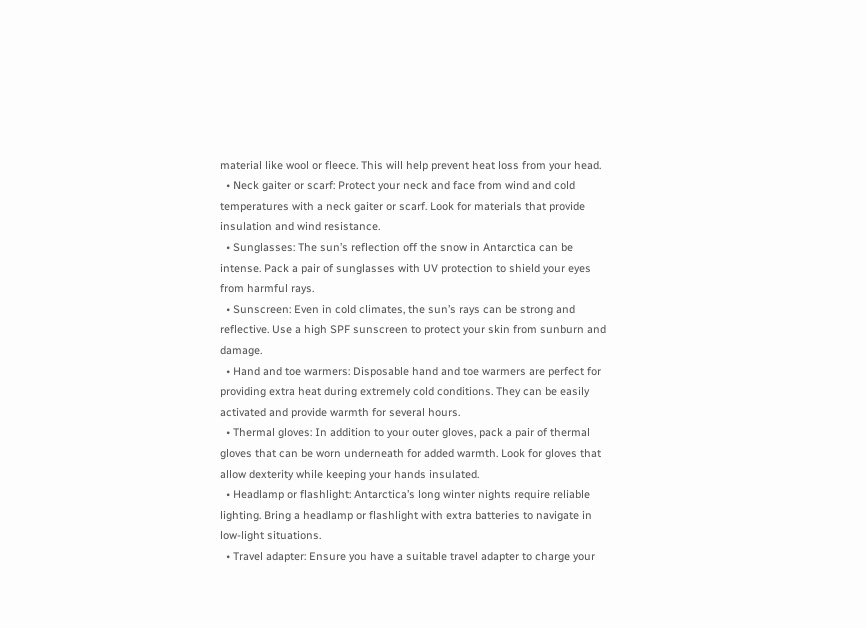material like wool or fleece. This will help prevent heat loss from your head.
  • Neck gaiter or scarf: Protect your neck and face from wind and cold temperatures with a neck gaiter or scarf. Look for materials that provide insulation and wind resistance.
  • Sunglasses: The sun’s reflection off the snow in Antarctica can be intense. Pack a pair of sunglasses with UV protection to shield your eyes from harmful rays.
  • Sunscreen: Even in cold climates, the sun’s rays can be strong and reflective. Use a high SPF sunscreen to protect your skin from sunburn and damage.
  • Hand and toe warmers: Disposable hand and toe warmers are perfect for providing extra heat during extremely cold conditions. They can be easily activated and provide warmth for several hours.
  • Thermal gloves: In addition to your outer gloves, pack a pair of thermal gloves that can be worn underneath for added warmth. Look for gloves that allow dexterity while keeping your hands insulated.
  • Headlamp or flashlight: Antarctica’s long winter nights require reliable lighting. Bring a headlamp or flashlight with extra batteries to navigate in low-light situations.
  • Travel adapter: Ensure you have a suitable travel adapter to charge your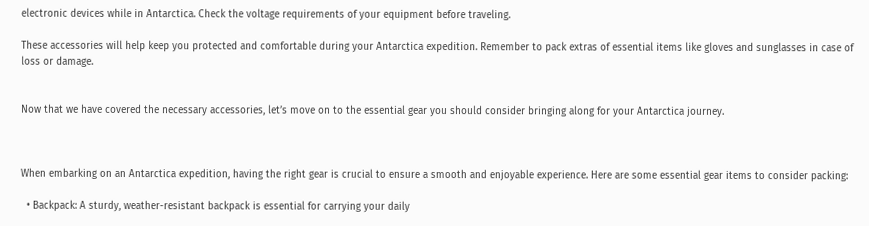electronic devices while in Antarctica. Check the voltage requirements of your equipment before traveling.

These accessories will help keep you protected and comfortable during your Antarctica expedition. Remember to pack extras of essential items like gloves and sunglasses in case of loss or damage.


Now that we have covered the necessary accessories, let’s move on to the essential gear you should consider bringing along for your Antarctica journey.



When embarking on an Antarctica expedition, having the right gear is crucial to ensure a smooth and enjoyable experience. Here are some essential gear items to consider packing:

  • Backpack: A sturdy, weather-resistant backpack is essential for carrying your daily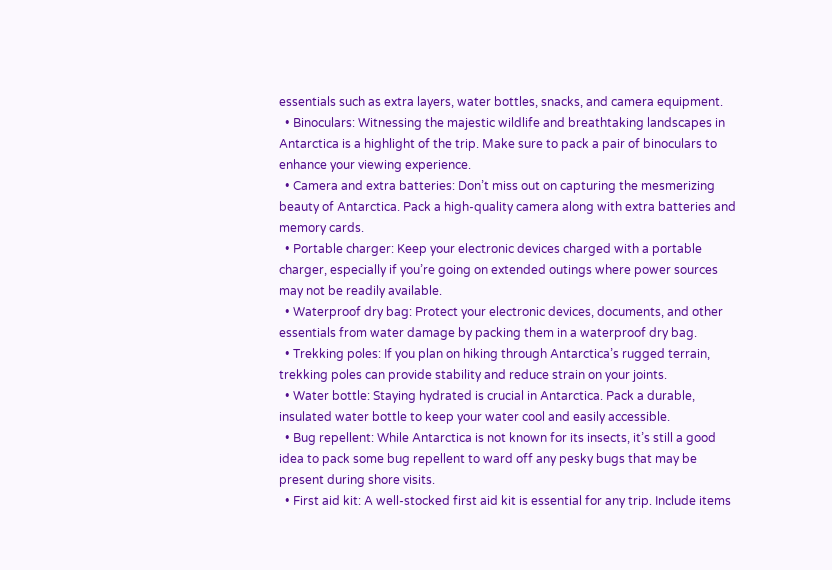essentials such as extra layers, water bottles, snacks, and camera equipment.
  • Binoculars: Witnessing the majestic wildlife and breathtaking landscapes in Antarctica is a highlight of the trip. Make sure to pack a pair of binoculars to enhance your viewing experience.
  • Camera and extra batteries: Don’t miss out on capturing the mesmerizing beauty of Antarctica. Pack a high-quality camera along with extra batteries and memory cards.
  • Portable charger: Keep your electronic devices charged with a portable charger, especially if you’re going on extended outings where power sources may not be readily available.
  • Waterproof dry bag: Protect your electronic devices, documents, and other essentials from water damage by packing them in a waterproof dry bag.
  • Trekking poles: If you plan on hiking through Antarctica’s rugged terrain, trekking poles can provide stability and reduce strain on your joints.
  • Water bottle: Staying hydrated is crucial in Antarctica. Pack a durable, insulated water bottle to keep your water cool and easily accessible.
  • Bug repellent: While Antarctica is not known for its insects, it’s still a good idea to pack some bug repellent to ward off any pesky bugs that may be present during shore visits.
  • First aid kit: A well-stocked first aid kit is essential for any trip. Include items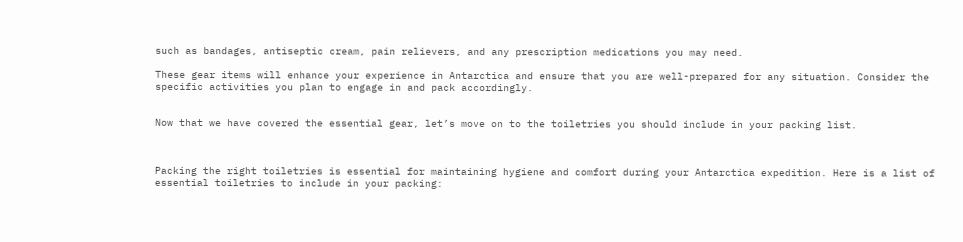such as bandages, antiseptic cream, pain relievers, and any prescription medications you may need.

These gear items will enhance your experience in Antarctica and ensure that you are well-prepared for any situation. Consider the specific activities you plan to engage in and pack accordingly.


Now that we have covered the essential gear, let’s move on to the toiletries you should include in your packing list.



Packing the right toiletries is essential for maintaining hygiene and comfort during your Antarctica expedition. Here is a list of essential toiletries to include in your packing: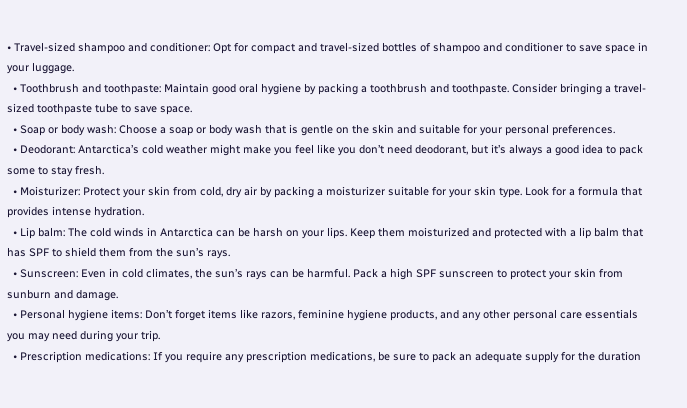• Travel-sized shampoo and conditioner: Opt for compact and travel-sized bottles of shampoo and conditioner to save space in your luggage.
  • Toothbrush and toothpaste: Maintain good oral hygiene by packing a toothbrush and toothpaste. Consider bringing a travel-sized toothpaste tube to save space.
  • Soap or body wash: Choose a soap or body wash that is gentle on the skin and suitable for your personal preferences.
  • Deodorant: Antarctica’s cold weather might make you feel like you don’t need deodorant, but it’s always a good idea to pack some to stay fresh.
  • Moisturizer: Protect your skin from cold, dry air by packing a moisturizer suitable for your skin type. Look for a formula that provides intense hydration.
  • Lip balm: The cold winds in Antarctica can be harsh on your lips. Keep them moisturized and protected with a lip balm that has SPF to shield them from the sun’s rays.
  • Sunscreen: Even in cold climates, the sun’s rays can be harmful. Pack a high SPF sunscreen to protect your skin from sunburn and damage.
  • Personal hygiene items: Don’t forget items like razors, feminine hygiene products, and any other personal care essentials you may need during your trip.
  • Prescription medications: If you require any prescription medications, be sure to pack an adequate supply for the duration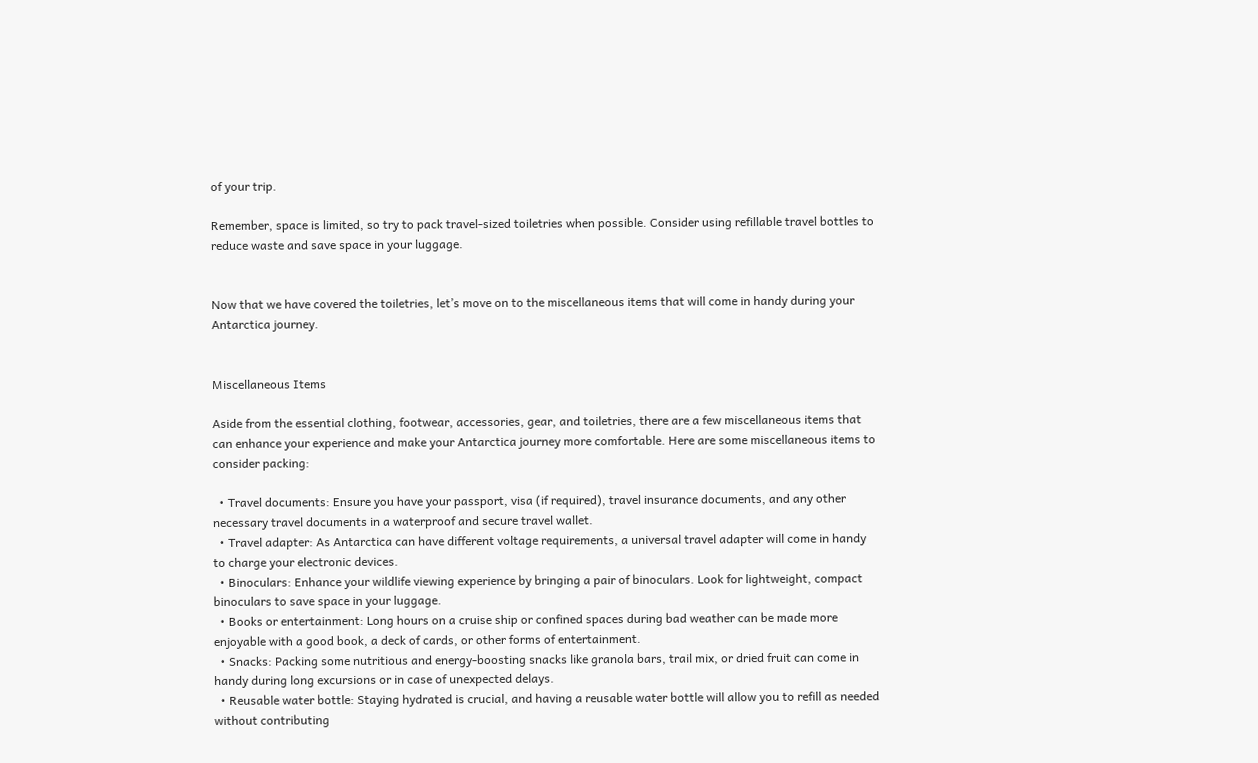of your trip.

Remember, space is limited, so try to pack travel-sized toiletries when possible. Consider using refillable travel bottles to reduce waste and save space in your luggage.


Now that we have covered the toiletries, let’s move on to the miscellaneous items that will come in handy during your Antarctica journey.


Miscellaneous Items

Aside from the essential clothing, footwear, accessories, gear, and toiletries, there are a few miscellaneous items that can enhance your experience and make your Antarctica journey more comfortable. Here are some miscellaneous items to consider packing:

  • Travel documents: Ensure you have your passport, visa (if required), travel insurance documents, and any other necessary travel documents in a waterproof and secure travel wallet.
  • Travel adapter: As Antarctica can have different voltage requirements, a universal travel adapter will come in handy to charge your electronic devices.
  • Binoculars: Enhance your wildlife viewing experience by bringing a pair of binoculars. Look for lightweight, compact binoculars to save space in your luggage.
  • Books or entertainment: Long hours on a cruise ship or confined spaces during bad weather can be made more enjoyable with a good book, a deck of cards, or other forms of entertainment.
  • Snacks: Packing some nutritious and energy-boosting snacks like granola bars, trail mix, or dried fruit can come in handy during long excursions or in case of unexpected delays.
  • Reusable water bottle: Staying hydrated is crucial, and having a reusable water bottle will allow you to refill as needed without contributing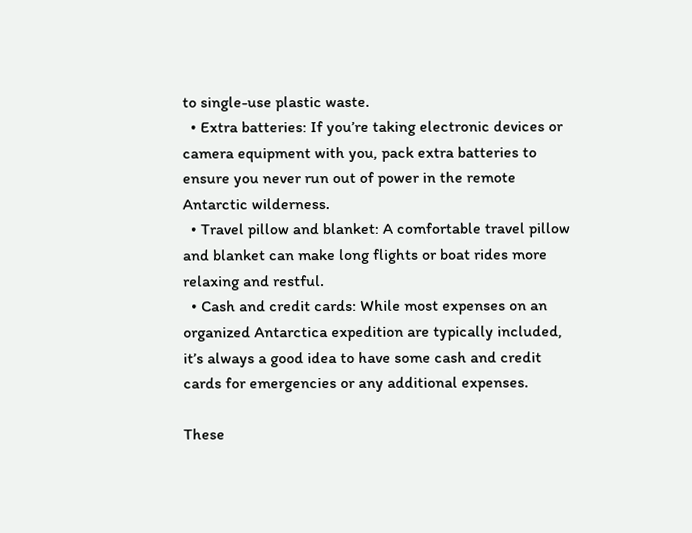to single-use plastic waste.
  • Extra batteries: If you’re taking electronic devices or camera equipment with you, pack extra batteries to ensure you never run out of power in the remote Antarctic wilderness.
  • Travel pillow and blanket: A comfortable travel pillow and blanket can make long flights or boat rides more relaxing and restful.
  • Cash and credit cards: While most expenses on an organized Antarctica expedition are typically included, it’s always a good idea to have some cash and credit cards for emergencies or any additional expenses.

These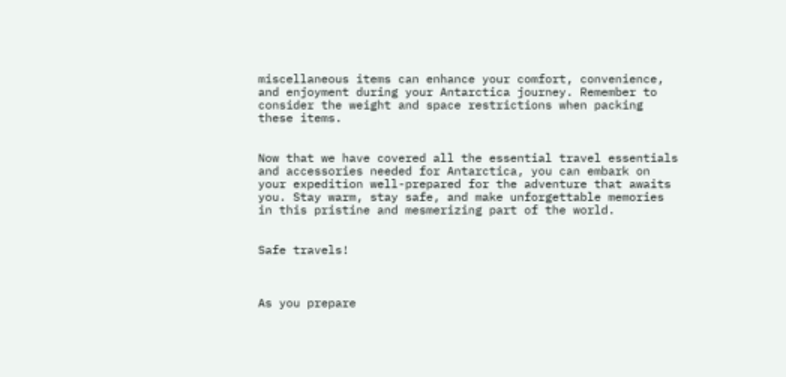miscellaneous items can enhance your comfort, convenience, and enjoyment during your Antarctica journey. Remember to consider the weight and space restrictions when packing these items.


Now that we have covered all the essential travel essentials and accessories needed for Antarctica, you can embark on your expedition well-prepared for the adventure that awaits you. Stay warm, stay safe, and make unforgettable memories in this pristine and mesmerizing part of the world.


Safe travels!



As you prepare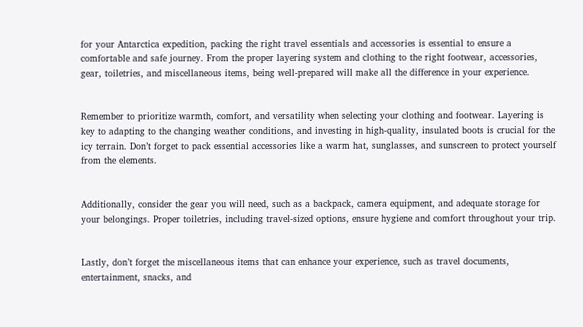for your Antarctica expedition, packing the right travel essentials and accessories is essential to ensure a comfortable and safe journey. From the proper layering system and clothing to the right footwear, accessories, gear, toiletries, and miscellaneous items, being well-prepared will make all the difference in your experience.


Remember to prioritize warmth, comfort, and versatility when selecting your clothing and footwear. Layering is key to adapting to the changing weather conditions, and investing in high-quality, insulated boots is crucial for the icy terrain. Don’t forget to pack essential accessories like a warm hat, sunglasses, and sunscreen to protect yourself from the elements.


Additionally, consider the gear you will need, such as a backpack, camera equipment, and adequate storage for your belongings. Proper toiletries, including travel-sized options, ensure hygiene and comfort throughout your trip.


Lastly, don’t forget the miscellaneous items that can enhance your experience, such as travel documents, entertainment, snacks, and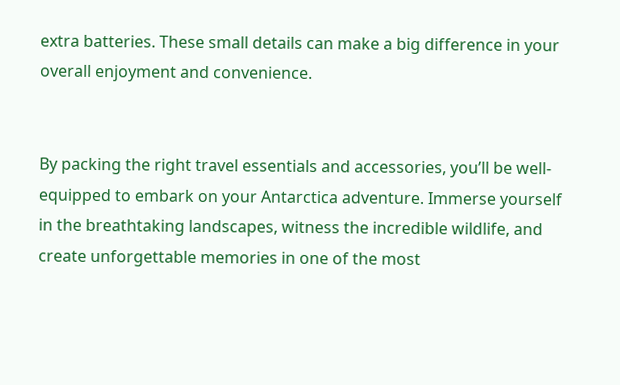extra batteries. These small details can make a big difference in your overall enjoyment and convenience.


By packing the right travel essentials and accessories, you’ll be well-equipped to embark on your Antarctica adventure. Immerse yourself in the breathtaking landscapes, witness the incredible wildlife, and create unforgettable memories in one of the most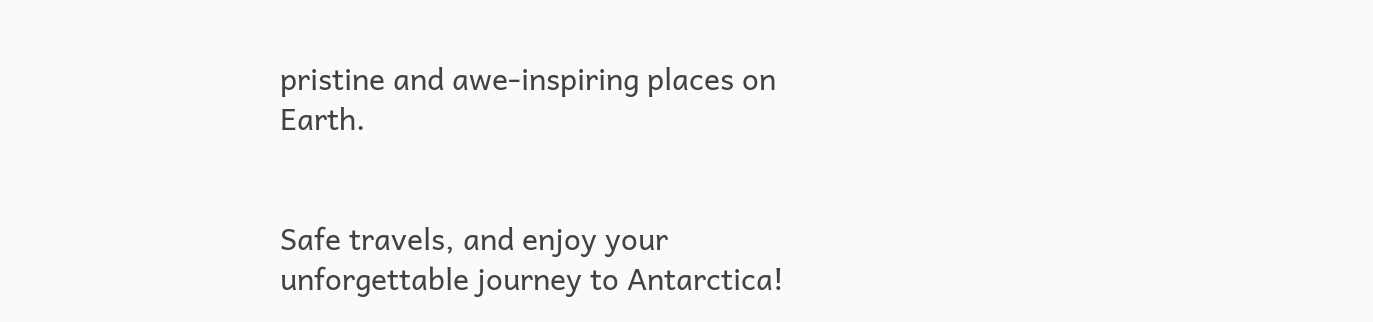pristine and awe-inspiring places on Earth.


Safe travels, and enjoy your unforgettable journey to Antarctica!